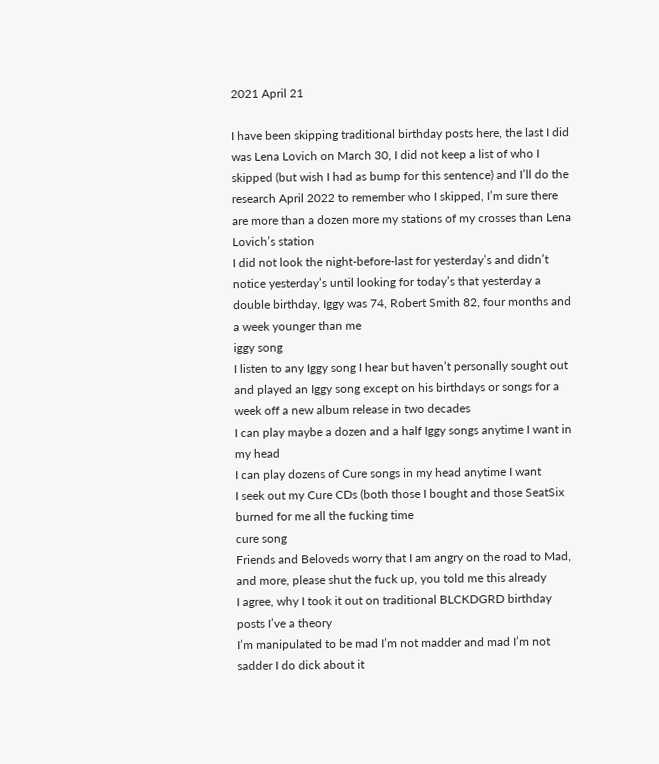2021 April 21

I have been skipping traditional birthday posts here, the last I did was Lena Lovich on March 30, I did not keep a list of who I skipped (but wish I had as bump for this sentence) and I’ll do the research April 2022 to remember who I skipped, I’m sure there are more than a dozen more my stations of my crosses than Lena Lovich’s station
I did not look the night-before-last for yesterday’s and didn’t notice yesterday’s until looking for today’s that yesterday a double birthday, Iggy was 74, Robert Smith 82, four months and a week younger than me
iggy song
I listen to any Iggy song I hear but haven’t personally sought out and played an Iggy song except on his birthdays or songs for a week off a new album release in two decades
I can play maybe a dozen and a half Iggy songs anytime I want in my head
I can play dozens of Cure songs in my head anytime I want
I seek out my Cure CDs (both those I bought and those SeatSix burned for me all the fucking time
cure song
Friends and Beloveds worry that I am angry on the road to Mad, and more, please shut the fuck up, you told me this already
I agree, why I took it out on traditional BLCKDGRD birthday posts I’ve a theory
I’m manipulated to be mad I’m not madder and mad I’m not sadder I do dick about it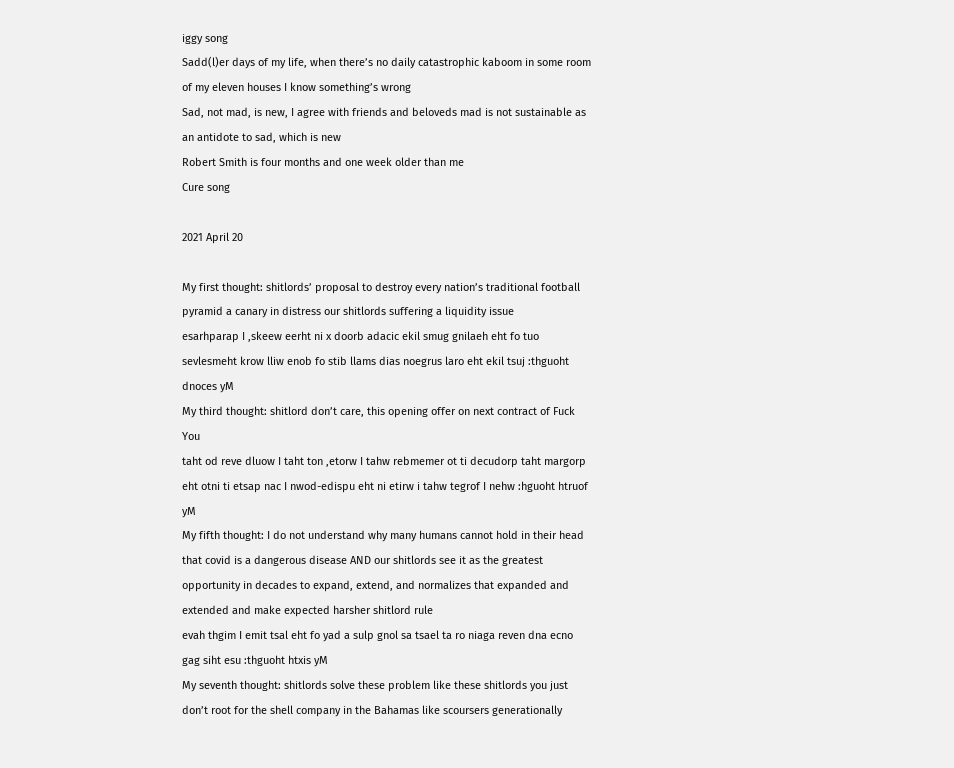iggy song
Sadd(l)er days of my life, when there’s no daily catastrophic kaboom in some room of my eleven houses I know something’s wrong
Sad, not mad, is new, I agree with friends and beloveds mad is not sustainable as an antidote to sad, which is new
Robert Smith is four months and one week older than me
Cure song

2021 April 20

My first thought: shitlords’ proposal to destroy every nation’s traditional football pyramid a canary in distress our shitlords suffering a liquidity issue
esarhparap I ,skeew eerht ni x doorb adacic ekil smug gnilaeh eht fo tuo sevlesmeht krow lliw enob fo stib llams dias noegrus laro eht ekil tsuj :thguoht dnoces yM
My third thought: shitlord don’t care, this opening offer on next contract of Fuck You
taht od reve dluow I taht ton ,etorw I tahw rebmemer ot ti decudorp taht margorp eht otni ti etsap nac I nwod-edispu eht ni etirw i tahw tegrof I nehw :hguoht htruof yM
My fifth thought: I do not understand why many humans cannot hold in their head that covid is a dangerous disease AND our shitlords see it as the greatest opportunity in decades to expand, extend, and normalizes that expanded and extended and make expected harsher shitlord rule
evah thgim I emit tsal eht fo yad a sulp gnol sa tsael ta ro niaga reven dna ecno gag siht esu :thguoht htxis yM
My seventh thought: shitlords solve these problem like these shitlords you just don’t root for the shell company in the Bahamas like scoursers generationally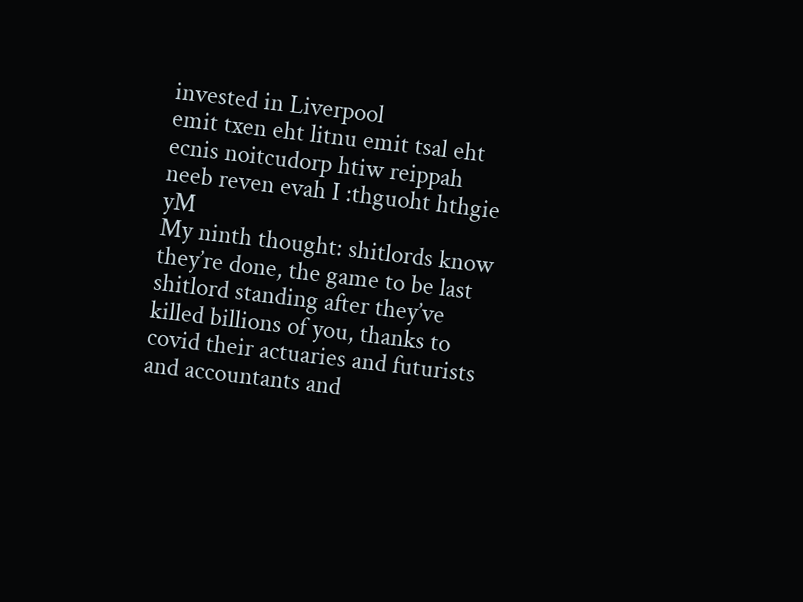invested in Liverpool
emit txen eht litnu emit tsal eht ecnis noitcudorp htiw reippah neeb reven evah I :thguoht hthgie yM
My ninth thought: shitlords know they’re done, the game to be last shitlord standing after they’ve killed billions of you, thanks to covid their actuaries and futurists and accountants and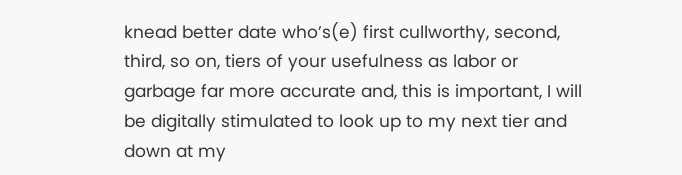knead better date who’s(e) first cullworthy, second, third, so on, tiers of your usefulness as labor or garbage far more accurate and, this is important, I will be digitally stimulated to look up to my next tier and down at my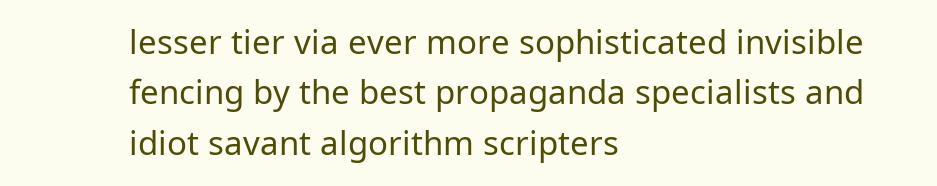lesser tier via ever more sophisticated invisible fencing by the best propaganda specialists and idiot savant algorithm scripters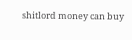shitlord money can buy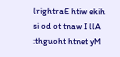lrightraE htiw ekih si od ot tnaw I llA :thguoht htnet yM